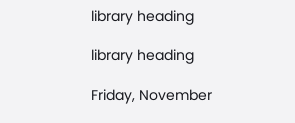library heading

library heading

Friday, November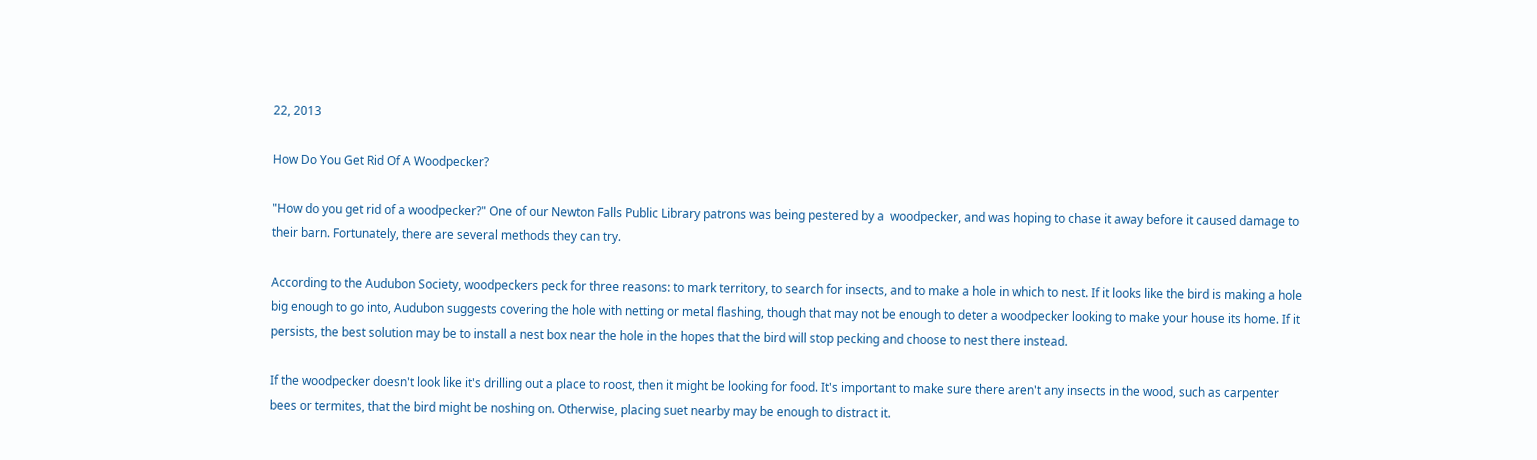22, 2013

How Do You Get Rid Of A Woodpecker?

"How do you get rid of a woodpecker?" One of our Newton Falls Public Library patrons was being pestered by a  woodpecker, and was hoping to chase it away before it caused damage to their barn. Fortunately, there are several methods they can try.

According to the Audubon Society, woodpeckers peck for three reasons: to mark territory, to search for insects, and to make a hole in which to nest. If it looks like the bird is making a hole big enough to go into, Audubon suggests covering the hole with netting or metal flashing, though that may not be enough to deter a woodpecker looking to make your house its home. If it persists, the best solution may be to install a nest box near the hole in the hopes that the bird will stop pecking and choose to nest there instead.

If the woodpecker doesn't look like it's drilling out a place to roost, then it might be looking for food. It's important to make sure there aren't any insects in the wood, such as carpenter bees or termites, that the bird might be noshing on. Otherwise, placing suet nearby may be enough to distract it.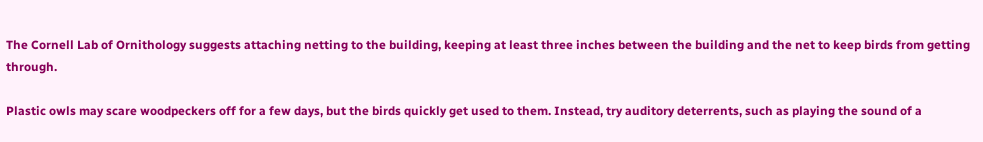The Cornell Lab of Ornithology suggests attaching netting to the building, keeping at least three inches between the building and the net to keep birds from getting through.

Plastic owls may scare woodpeckers off for a few days, but the birds quickly get used to them. Instead, try auditory deterrents, such as playing the sound of a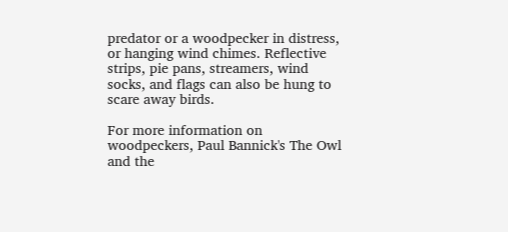predator or a woodpecker in distress, or hanging wind chimes. Reflective strips, pie pans, streamers, wind socks, and flags can also be hung to scare away birds.

For more information on woodpeckers, Paul Bannick's The Owl and the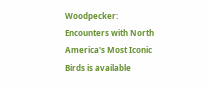Woodpecker: Encounters with North America's Most Iconic Birds is available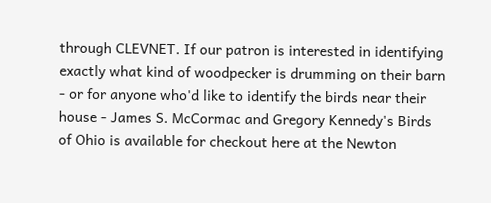through CLEVNET. If our patron is interested in identifying exactly what kind of woodpecker is drumming on their barn - or for anyone who'd like to identify the birds near their house - James S. McCormac and Gregory Kennedy's Birds of Ohio is available for checkout here at the Newton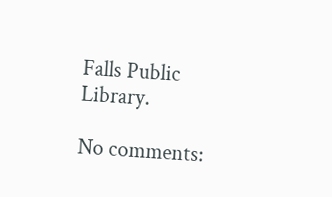Falls Public Library.

No comments: